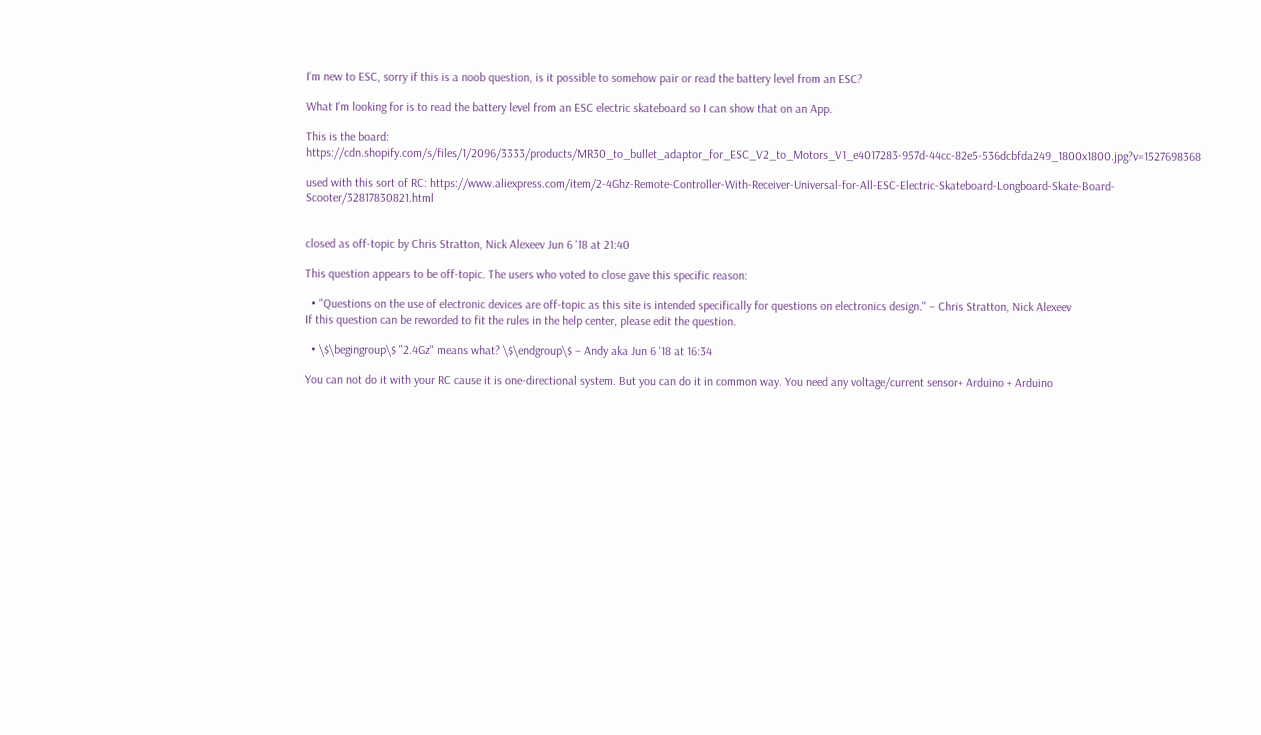I'm new to ESC, sorry if this is a noob question, is it possible to somehow pair or read the battery level from an ESC?

What I'm looking for is to read the battery level from an ESC electric skateboard so I can show that on an App.

This is the board: https://cdn.shopify.com/s/files/1/2096/3333/products/MR30_to_bullet_adaptor_for_ESC_V2_to_Motors_V1_e4017283-957d-44cc-82e5-536dcbfda249_1800x1800.jpg?v=1527698368

used with this sort of RC: https://www.aliexpress.com/item/2-4Ghz-Remote-Controller-With-Receiver-Universal-for-All-ESC-Electric-Skateboard-Longboard-Skate-Board-Scooter/32817830821.html


closed as off-topic by Chris Stratton, Nick Alexeev Jun 6 '18 at 21:40

This question appears to be off-topic. The users who voted to close gave this specific reason:

  • "Questions on the use of electronic devices are off-topic as this site is intended specifically for questions on electronics design." – Chris Stratton, Nick Alexeev
If this question can be reworded to fit the rules in the help center, please edit the question.

  • \$\begingroup\$ "2.4Gz" means what? \$\endgroup\$ – Andy aka Jun 6 '18 at 16:34

You can not do it with your RC cause it is one-directional system. But you can do it in common way. You need any voltage/current sensor+ Arduino + Arduino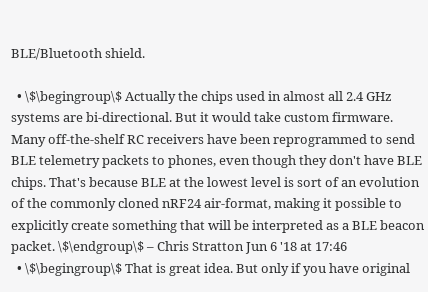BLE/Bluetooth shield.

  • \$\begingroup\$ Actually the chips used in almost all 2.4 GHz systems are bi-directional. But it would take custom firmware. Many off-the-shelf RC receivers have been reprogrammed to send BLE telemetry packets to phones, even though they don't have BLE chips. That's because BLE at the lowest level is sort of an evolution of the commonly cloned nRF24 air-format, making it possible to explicitly create something that will be interpreted as a BLE beacon packet. \$\endgroup\$ – Chris Stratton Jun 6 '18 at 17:46
  • \$\begingroup\$ That is great idea. But only if you have original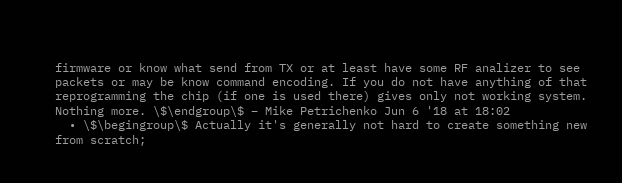firmware or know what send from TX or at least have some RF analizer to see packets or may be know command encoding. If you do not have anything of that reprogramming the chip (if one is used there) gives only not working system. Nothing more. \$\endgroup\$ – Mike Petrichenko Jun 6 '18 at 18:02
  • \$\begingroup\$ Actually it's generally not hard to create something new from scratch;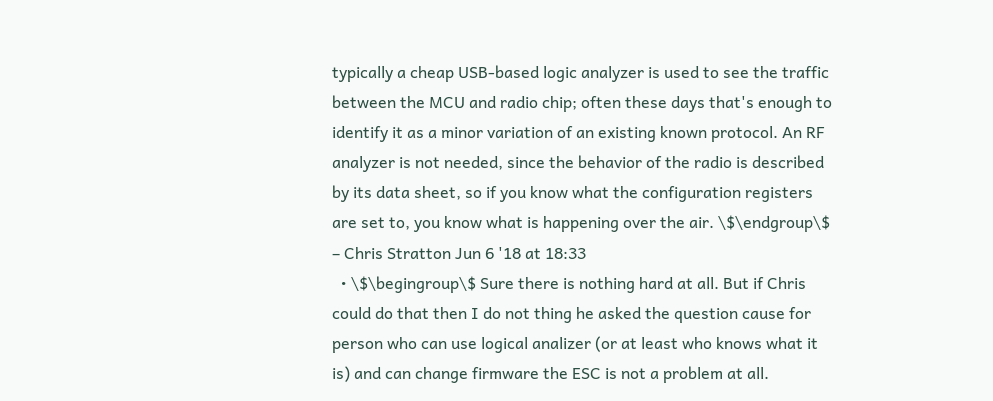typically a cheap USB-based logic analyzer is used to see the traffic between the MCU and radio chip; often these days that's enough to identify it as a minor variation of an existing known protocol. An RF analyzer is not needed, since the behavior of the radio is described by its data sheet, so if you know what the configuration registers are set to, you know what is happening over the air. \$\endgroup\$ – Chris Stratton Jun 6 '18 at 18:33
  • \$\begingroup\$ Sure there is nothing hard at all. But if Chris could do that then I do not thing he asked the question cause for person who can use logical analizer (or at least who knows what it is) and can change firmware the ESC is not a problem at all.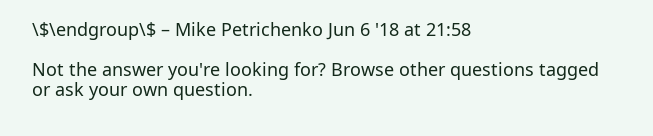\$\endgroup\$ – Mike Petrichenko Jun 6 '18 at 21:58

Not the answer you're looking for? Browse other questions tagged or ask your own question.